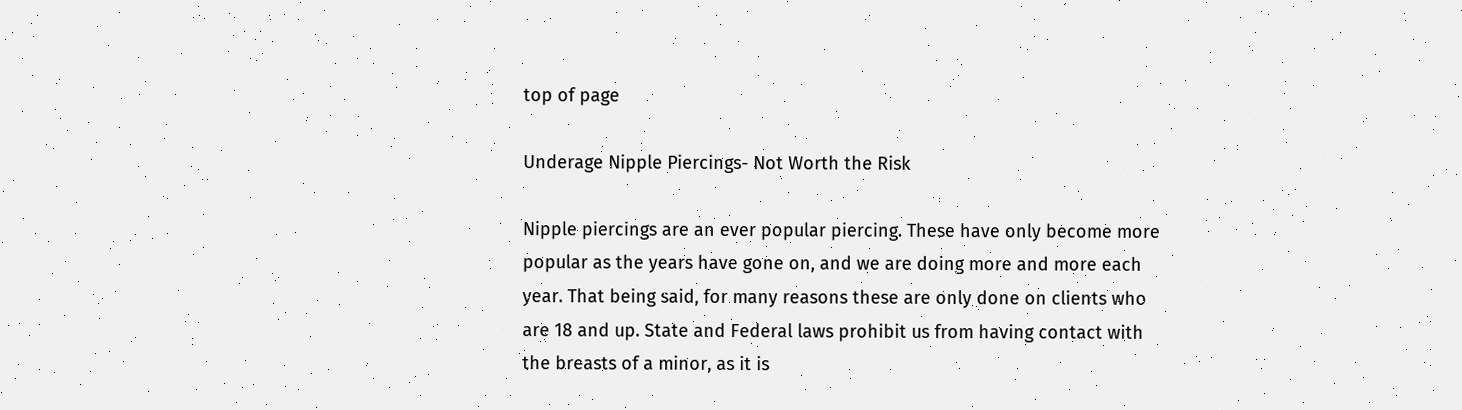top of page

Underage Nipple Piercings- Not Worth the Risk

Nipple piercings are an ever popular piercing. These have only become more popular as the years have gone on, and we are doing more and more each year. That being said, for many reasons these are only done on clients who are 18 and up. State and Federal laws prohibit us from having contact with the breasts of a minor, as it is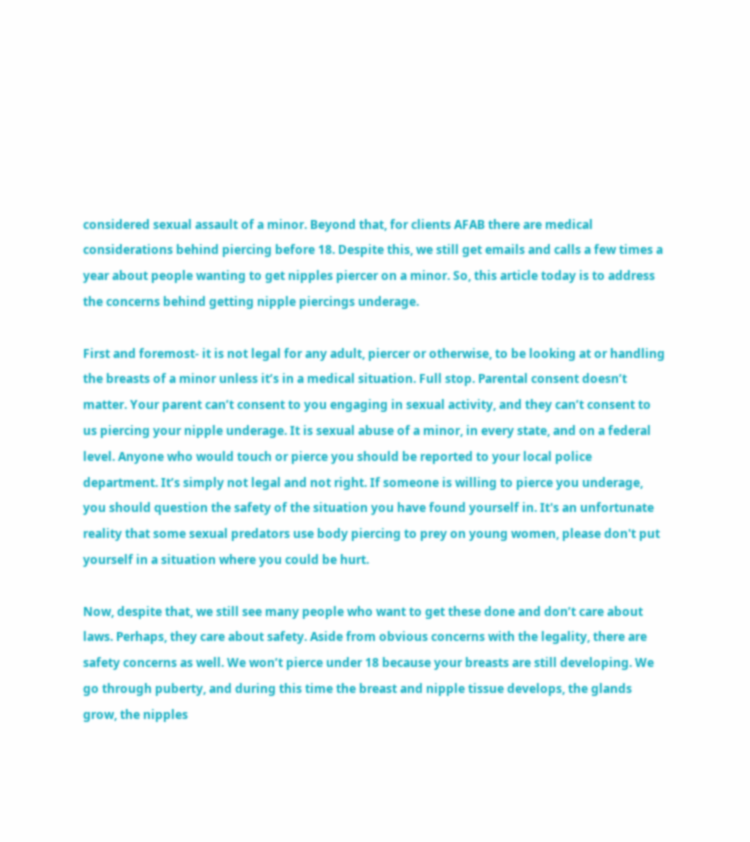considered sexual assault of a minor. Beyond that, for clients AFAB there are medical considerations behind piercing before 18. Despite this, we still get emails and calls a few times a year about people wanting to get nipples piercer on a minor. So, this article today is to address the concerns behind getting nipple piercings underage.

First and foremost- it is not legal for any adult, piercer or otherwise, to be looking at or handling the breasts of a minor unless it’s in a medical situation. Full stop. Parental consent doesn’t matter. Your parent can’t consent to you engaging in sexual activity, and they can’t consent to us piercing your nipple underage. It is sexual abuse of a minor, in every state, and on a federal level. Anyone who would touch or pierce you should be reported to your local police department. It’s simply not legal and not right. If someone is willing to pierce you underage, you should question the safety of the situation you have found yourself in. It's an unfortunate reality that some sexual predators use body piercing to prey on young women, please don't put yourself in a situation where you could be hurt.

Now, despite that, we still see many people who want to get these done and don’t care about laws. Perhaps, they care about safety. Aside from obvious concerns with the legality, there are safety concerns as well. We won’t pierce under 18 because your breasts are still developing. We go through puberty, and during this time the breast and nipple tissue develops, the glands grow, the nipples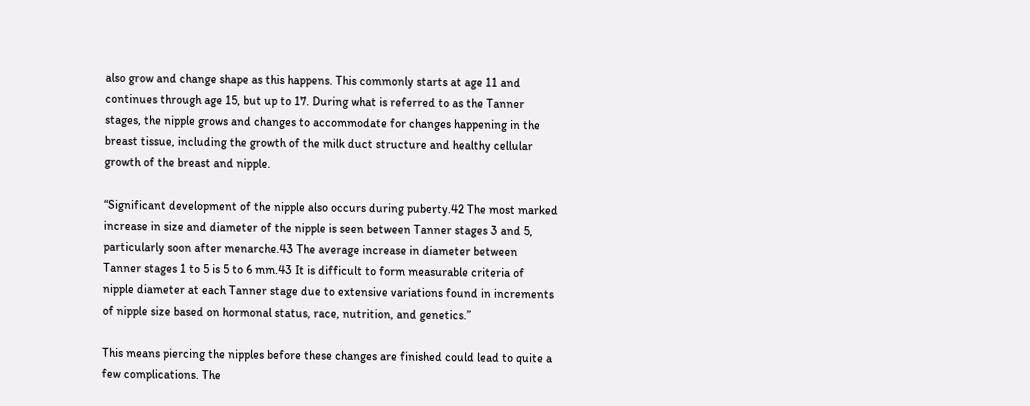also grow and change shape as this happens. This commonly starts at age 11 and continues through age 15, but up to 17. During what is referred to as the Tanner stages, the nipple grows and changes to accommodate for changes happening in the breast tissue, including the growth of the milk duct structure and healthy cellular growth of the breast and nipple.

“Significant development of the nipple also occurs during puberty.42 The most marked increase in size and diameter of the nipple is seen between Tanner stages 3 and 5, particularly soon after menarche.43 The average increase in diameter between Tanner stages 1 to 5 is 5 to 6 mm.43 It is difficult to form measurable criteria of nipple diameter at each Tanner stage due to extensive variations found in increments of nipple size based on hormonal status, race, nutrition, and genetics.”

This means piercing the nipples before these changes are finished could lead to quite a few complications. The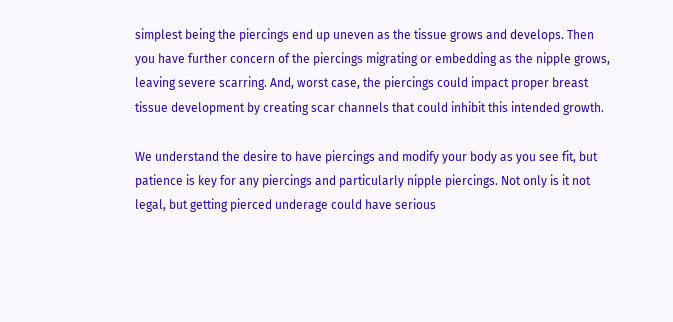simplest being the piercings end up uneven as the tissue grows and develops. Then you have further concern of the piercings migrating or embedding as the nipple grows, leaving severe scarring. And, worst case, the piercings could impact proper breast tissue development by creating scar channels that could inhibit this intended growth.

We understand the desire to have piercings and modify your body as you see fit, but patience is key for any piercings and particularly nipple piercings. Not only is it not legal, but getting pierced underage could have serious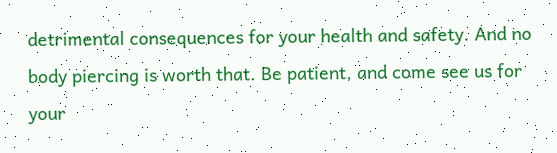detrimental consequences for your health and safety. And no body piercing is worth that. Be patient, and come see us for your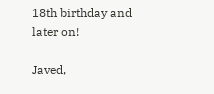18th birthday and later on!

Javed,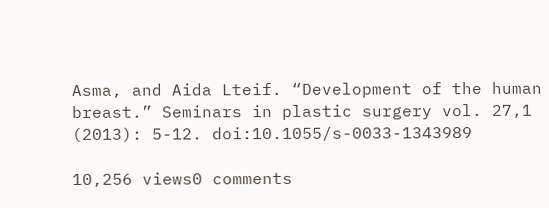Asma, and Aida Lteif. “Development of the human breast.” Seminars in plastic surgery vol. 27,1 (2013): 5-12. doi:10.1055/s-0033-1343989

10,256 views0 comments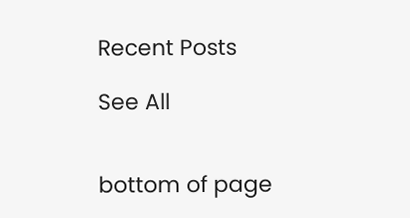Recent Posts

See All


bottom of page